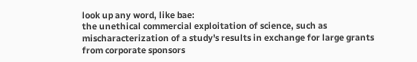look up any word, like bae:
the unethical commercial exploitation of science, such as mischaracterization of a study's results in exchange for large grants from corporate sponsors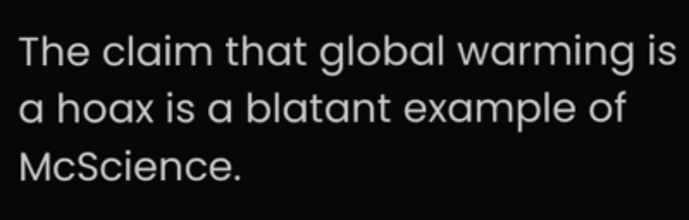The claim that global warming is a hoax is a blatant example of McScience.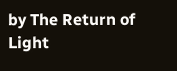by The Return of Light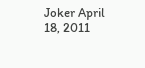Joker April 18, 2011